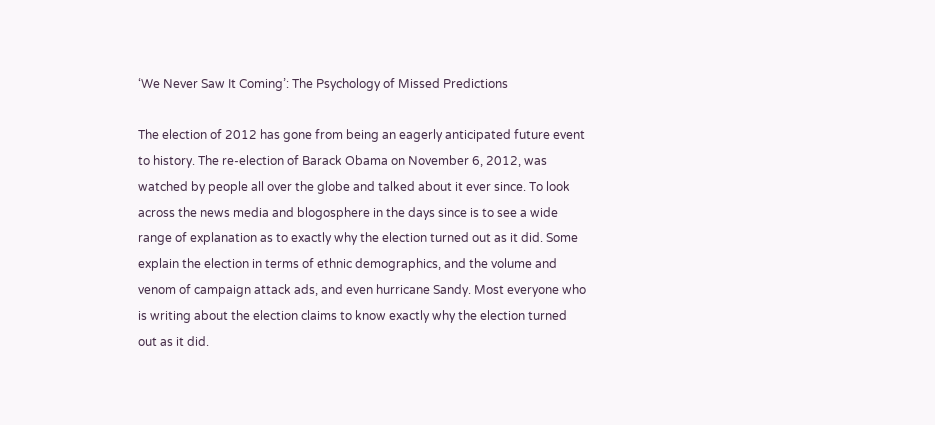‘We Never Saw It Coming’: The Psychology of Missed Predictions

The election of 2012 has gone from being an eagerly anticipated future event to history. The re-election of Barack Obama on November 6, 2012, was watched by people all over the globe and talked about it ever since. To look across the news media and blogosphere in the days since is to see a wide range of explanation as to exactly why the election turned out as it did. Some explain the election in terms of ethnic demographics, and the volume and venom of campaign attack ads, and even hurricane Sandy. Most everyone who is writing about the election claims to know exactly why the election turned out as it did.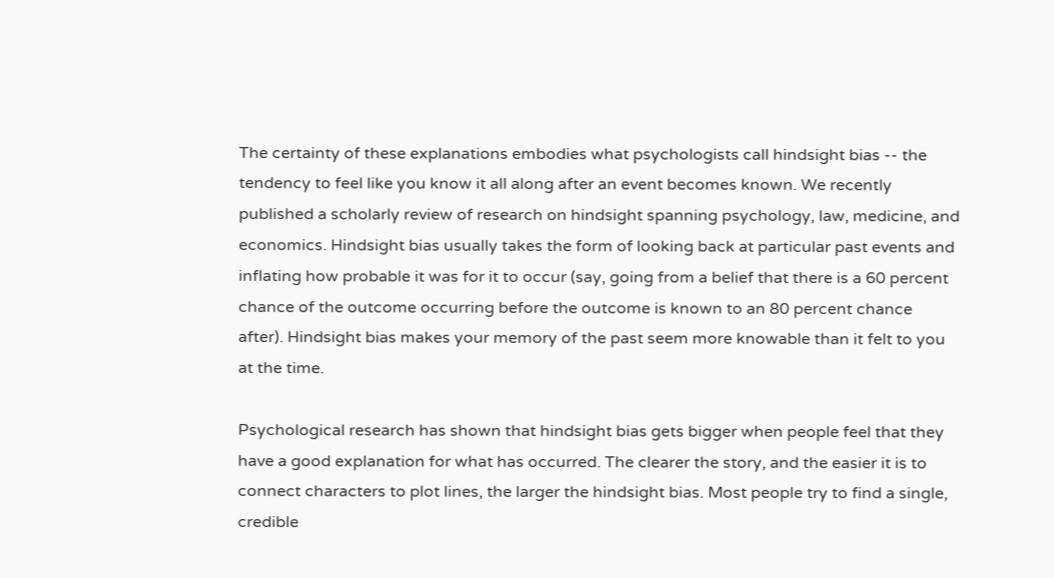The certainty of these explanations embodies what psychologists call hindsight bias -- the tendency to feel like you know it all along after an event becomes known. We recently published a scholarly review of research on hindsight spanning psychology, law, medicine, and economics. Hindsight bias usually takes the form of looking back at particular past events and inflating how probable it was for it to occur (say, going from a belief that there is a 60 percent chance of the outcome occurring before the outcome is known to an 80 percent chance after). Hindsight bias makes your memory of the past seem more knowable than it felt to you at the time.

Psychological research has shown that hindsight bias gets bigger when people feel that they have a good explanation for what has occurred. The clearer the story, and the easier it is to connect characters to plot lines, the larger the hindsight bias. Most people try to find a single, credible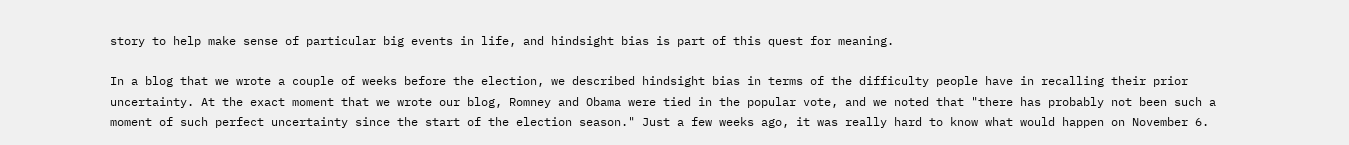story to help make sense of particular big events in life, and hindsight bias is part of this quest for meaning.

In a blog that we wrote a couple of weeks before the election, we described hindsight bias in terms of the difficulty people have in recalling their prior uncertainty. At the exact moment that we wrote our blog, Romney and Obama were tied in the popular vote, and we noted that "there has probably not been such a moment of such perfect uncertainty since the start of the election season." Just a few weeks ago, it was really hard to know what would happen on November 6.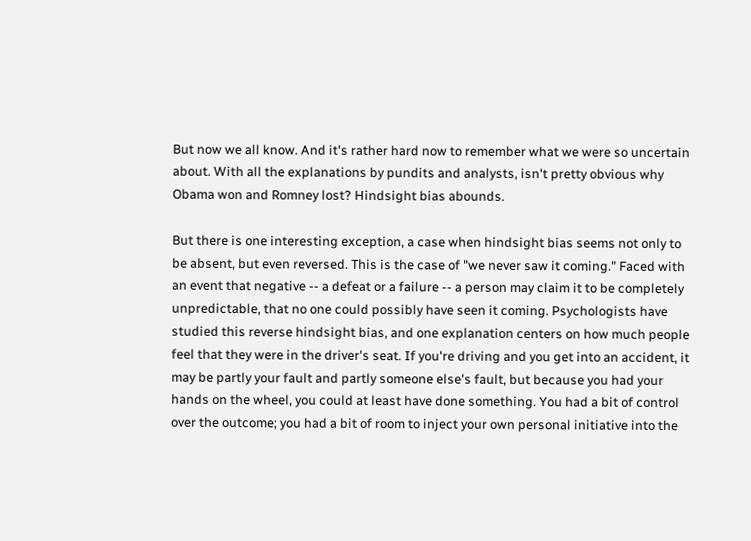But now we all know. And it's rather hard now to remember what we were so uncertain about. With all the explanations by pundits and analysts, isn't pretty obvious why Obama won and Romney lost? Hindsight bias abounds.

But there is one interesting exception, a case when hindsight bias seems not only to be absent, but even reversed. This is the case of "we never saw it coming." Faced with an event that negative -- a defeat or a failure -- a person may claim it to be completely unpredictable, that no one could possibly have seen it coming. Psychologists have studied this reverse hindsight bias, and one explanation centers on how much people feel that they were in the driver's seat. If you're driving and you get into an accident, it may be partly your fault and partly someone else's fault, but because you had your hands on the wheel, you could at least have done something. You had a bit of control over the outcome; you had a bit of room to inject your own personal initiative into the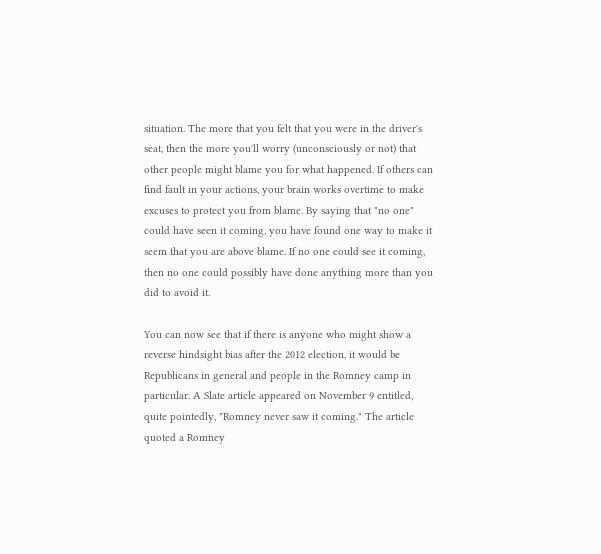situation. The more that you felt that you were in the driver's seat, then the more you'll worry (unconsciously or not) that other people might blame you for what happened. If others can find fault in your actions, your brain works overtime to make excuses to protect you from blame. By saying that "no one" could have seen it coming, you have found one way to make it seem that you are above blame. If no one could see it coming, then no one could possibly have done anything more than you did to avoid it.

You can now see that if there is anyone who might show a reverse hindsight bias after the 2012 election, it would be Republicans in general and people in the Romney camp in particular. A Slate article appeared on November 9 entitled, quite pointedly, "Romney never saw it coming." The article quoted a Romney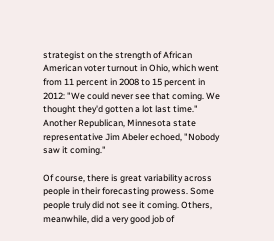strategist on the strength of African American voter turnout in Ohio, which went from 11 percent in 2008 to 15 percent in 2012: "We could never see that coming. We thought they'd gotten a lot last time." Another Republican, Minnesota state representative Jim Abeler echoed, "Nobody saw it coming."

Of course, there is great variability across people in their forecasting prowess. Some people truly did not see it coming. Others, meanwhile, did a very good job of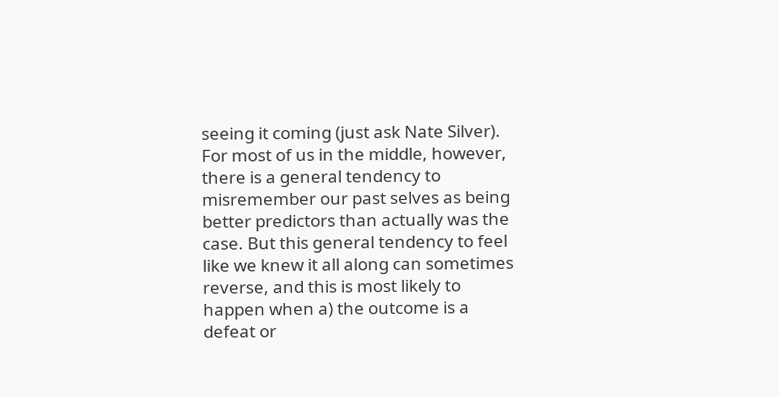seeing it coming (just ask Nate Silver). For most of us in the middle, however, there is a general tendency to misremember our past selves as being better predictors than actually was the case. But this general tendency to feel like we knew it all along can sometimes reverse, and this is most likely to happen when a) the outcome is a defeat or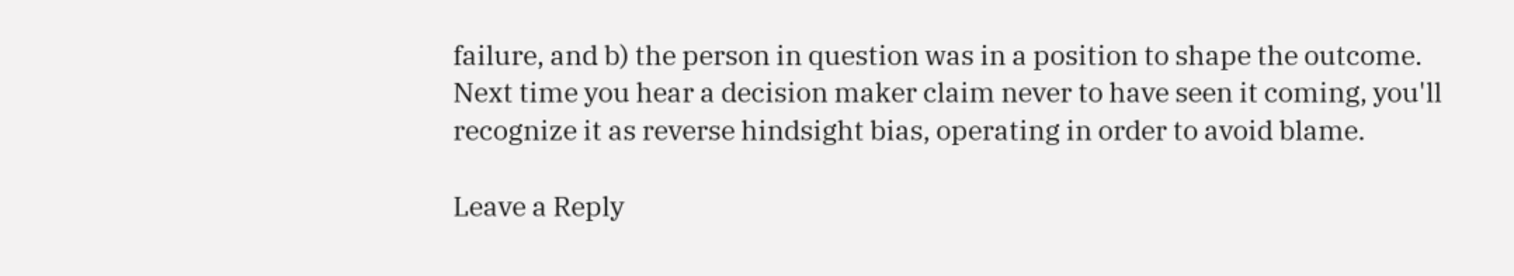failure, and b) the person in question was in a position to shape the outcome. Next time you hear a decision maker claim never to have seen it coming, you'll recognize it as reverse hindsight bias, operating in order to avoid blame.

Leave a Reply